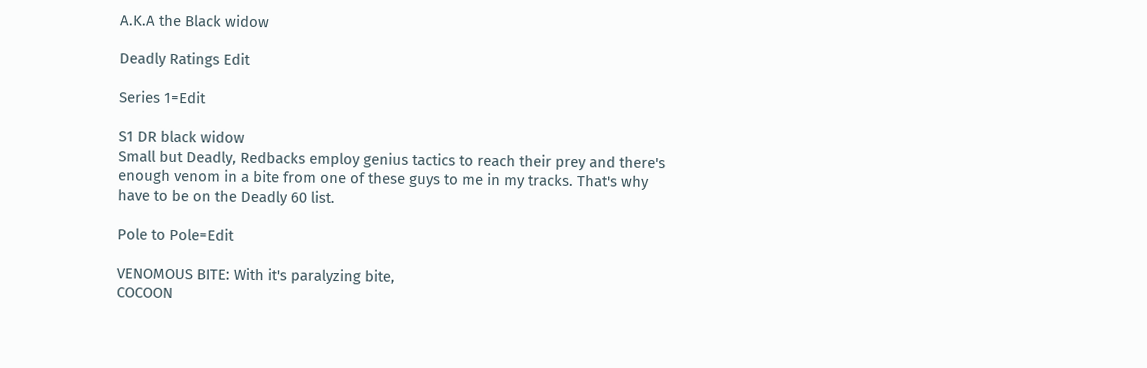A.K.A the Black widow

Deadly Ratings Edit

Series 1=Edit

S1 DR black widow
Small but Deadly, Redbacks employ genius tactics to reach their prey and there's enough venom in a bite from one of these guys to me in my tracks. That's why have to be on the Deadly 60 list.

Pole to Pole=Edit

VENOMOUS BITE: With it's paralyzing bite,
COCOON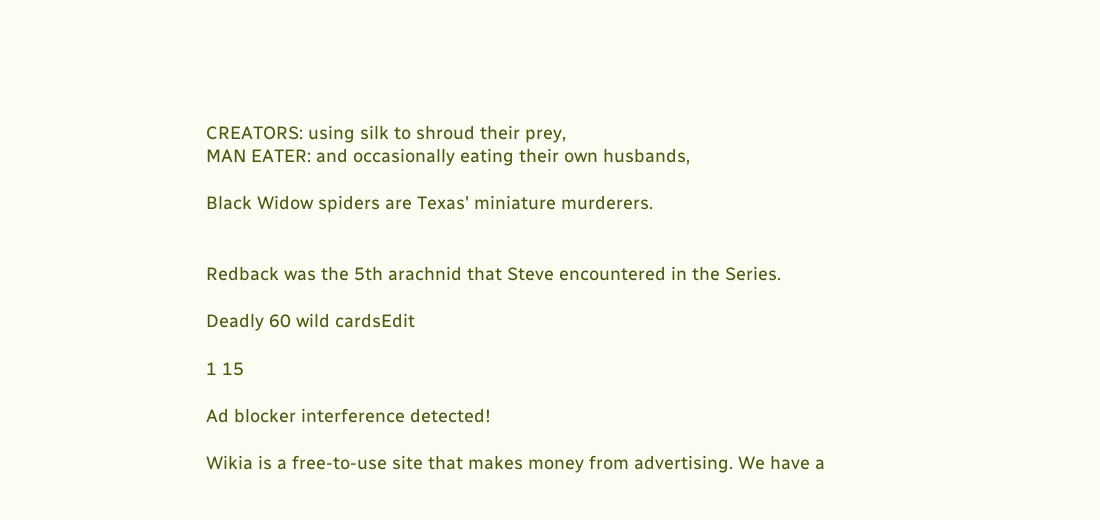CREATORS: using silk to shroud their prey,
MAN EATER: and occasionally eating their own husbands,

Black Widow spiders are Texas' miniature murderers.


Redback was the 5th arachnid that Steve encountered in the Series.

Deadly 60 wild cardsEdit

1 15

Ad blocker interference detected!

Wikia is a free-to-use site that makes money from advertising. We have a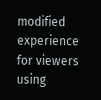modified experience for viewers using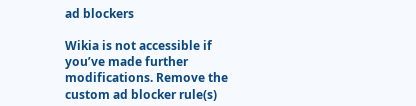ad blockers

Wikia is not accessible if you’ve made further modifications. Remove the custom ad blocker rule(s)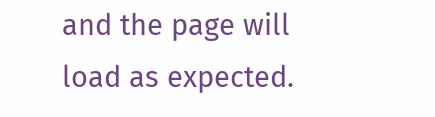and the page will load as expected.